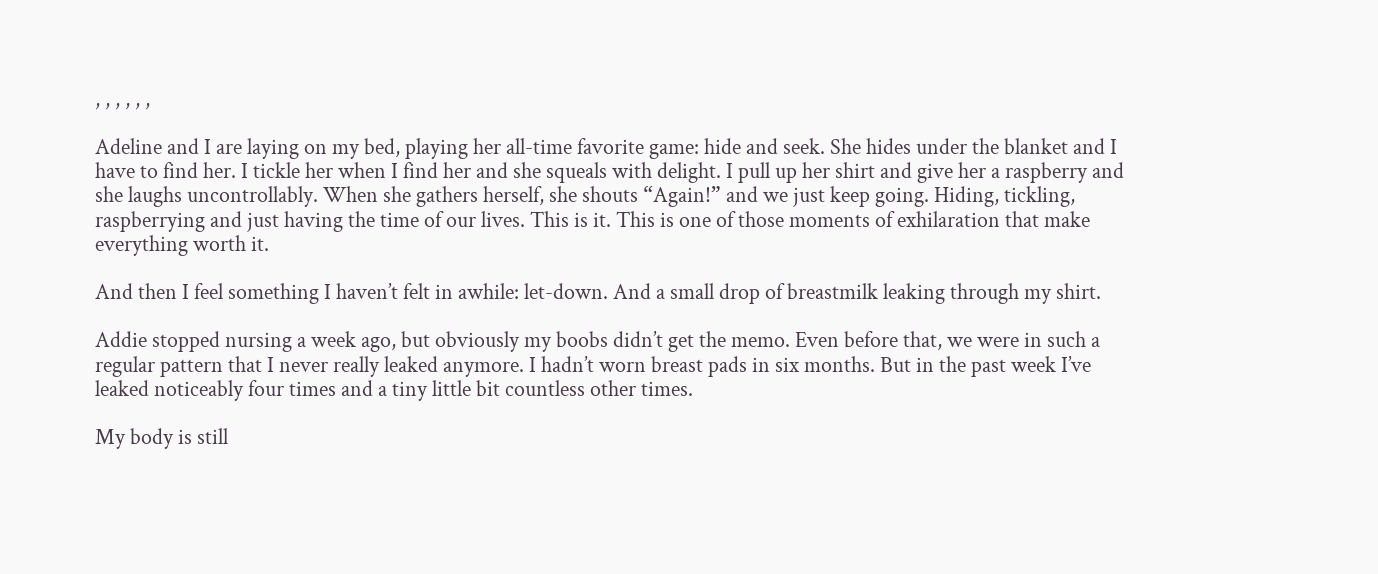, , , , , ,

Adeline and I are laying on my bed, playing her all-time favorite game: hide and seek. She hides under the blanket and I have to find her. I tickle her when I find her and she squeals with delight. I pull up her shirt and give her a raspberry and she laughs uncontrollably. When she gathers herself, she shouts “Again!” and we just keep going. Hiding, tickling, raspberrying and just having the time of our lives. This is it. This is one of those moments of exhilaration that make everything worth it.

And then I feel something I haven’t felt in awhile: let-down. And a small drop of breastmilk leaking through my shirt.

Addie stopped nursing a week ago, but obviously my boobs didn’t get the memo. Even before that, we were in such a regular pattern that I never really leaked anymore. I hadn’t worn breast pads in six months. But in the past week I’ve leaked noticeably four times and a tiny little bit countless other times.

My body is still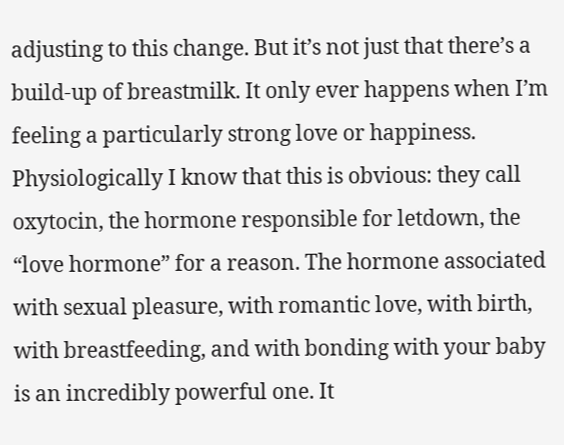adjusting to this change. But it’s not just that there’s a build-up of breastmilk. It only ever happens when I’m feeling a particularly strong love or happiness. Physiologically I know that this is obvious: they call oxytocin, the hormone responsible for letdown, the “love hormone” for a reason. The hormone associated with sexual pleasure, with romantic love, with birth, with breastfeeding, and with bonding with your baby is an incredibly powerful one. It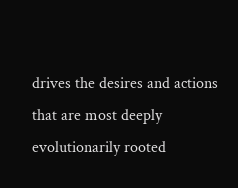drives the desires and actions that are most deeply evolutionarily rooted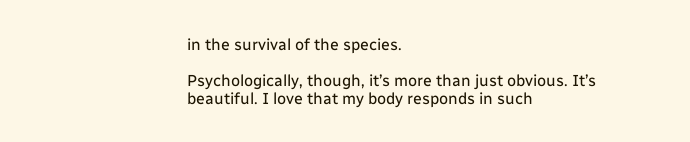in the survival of the species.

Psychologically, though, it’s more than just obvious. It’s beautiful. I love that my body responds in such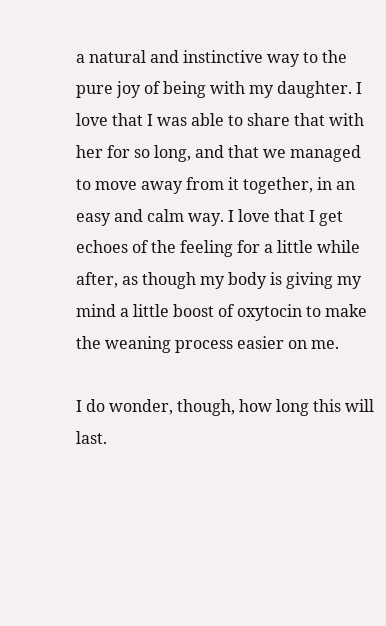a natural and instinctive way to the pure joy of being with my daughter. I love that I was able to share that with her for so long, and that we managed to move away from it together, in an easy and calm way. I love that I get echoes of the feeling for a little while after, as though my body is giving my mind a little boost of oxytocin to make the weaning process easier on me.

I do wonder, though, how long this will last.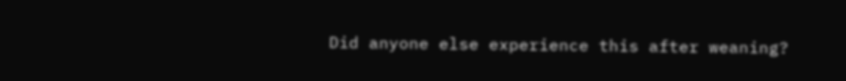Did anyone else experience this after weaning?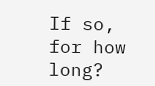If so, for how long?